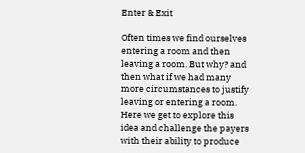Enter & Exit

Often times we find ourselves entering a room and then leaving a room. But why? and then what if we had many more circumstances to justify leaving or entering a room. Here we get to explore this idea and challenge the payers with their ability to produce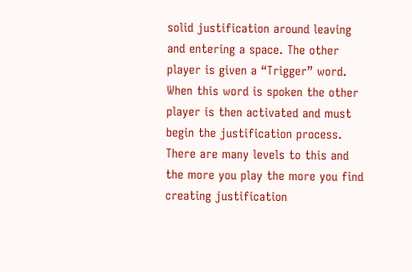solid justification around leaving and entering a space. The other player is given a “Trigger” word. When this word is spoken the other player is then activated and must begin the justification process. There are many levels to this and the more you play the more you find creating justification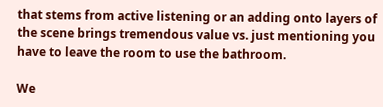that stems from active listening or an adding onto layers of the scene brings tremendous value vs. just mentioning you have to leave the room to use the bathroom.

We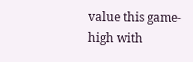value this game-high with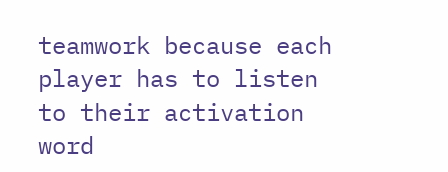teamwork because each player has to listen to their activation word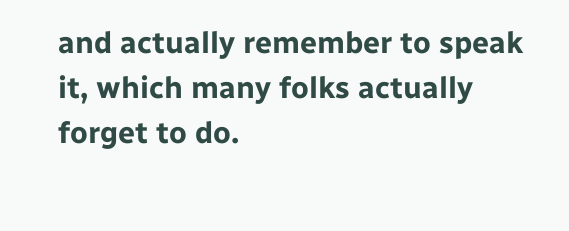and actually remember to speak it, which many folks actually forget to do.